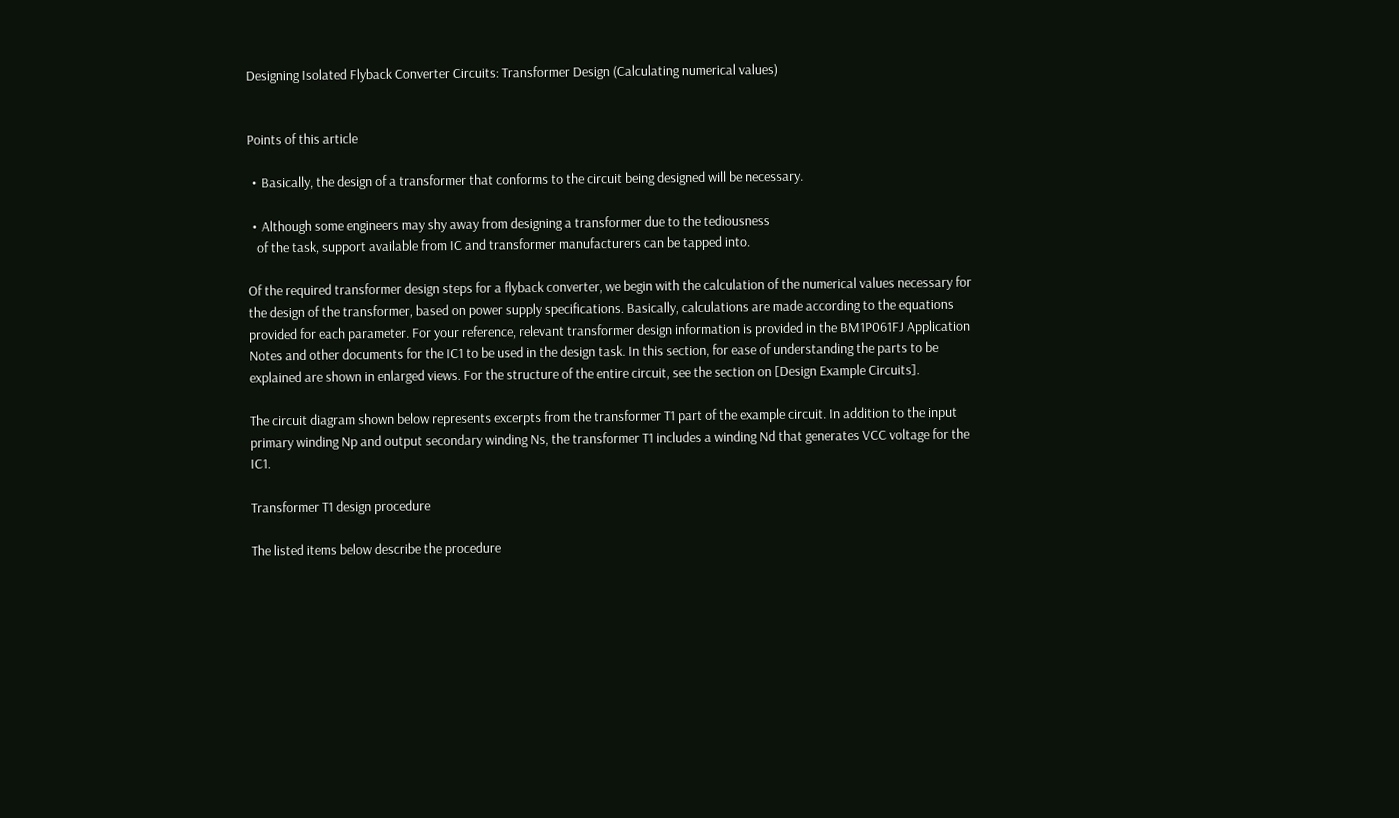Designing Isolated Flyback Converter Circuits: Transformer Design (Calculating numerical values)


Points of this article

・Basically, the design of a transformer that conforms to the circuit being designed will be necessary.

・Although some engineers may shy away from designing a transformer due to the tediousness
   of the task, support available from IC and transformer manufacturers can be tapped into.

Of the required transformer design steps for a flyback converter, we begin with the calculation of the numerical values necessary for the design of the transformer, based on power supply specifications. Basically, calculations are made according to the equations provided for each parameter. For your reference, relevant transformer design information is provided in the BM1P061FJ Application Notes and other documents for the IC1 to be used in the design task. In this section, for ease of understanding the parts to be explained are shown in enlarged views. For the structure of the entire circuit, see the section on [Design Example Circuits].

The circuit diagram shown below represents excerpts from the transformer T1 part of the example circuit. In addition to the input primary winding Np and output secondary winding Ns, the transformer T1 includes a winding Nd that generates VCC voltage for the IC1.

Transformer T1 design procedure

The listed items below describe the procedure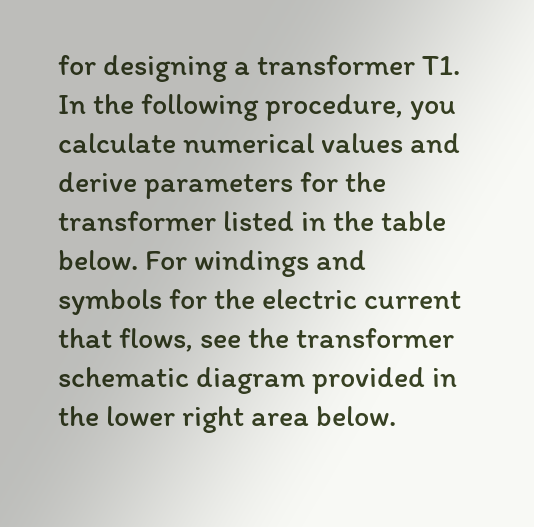for designing a transformer T1. In the following procedure, you calculate numerical values and derive parameters for the transformer listed in the table below. For windings and symbols for the electric current that flows, see the transformer schematic diagram provided in the lower right area below.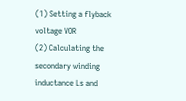(1) Setting a flyback voltage VOR
(2) Calculating the secondary winding inductance Ls and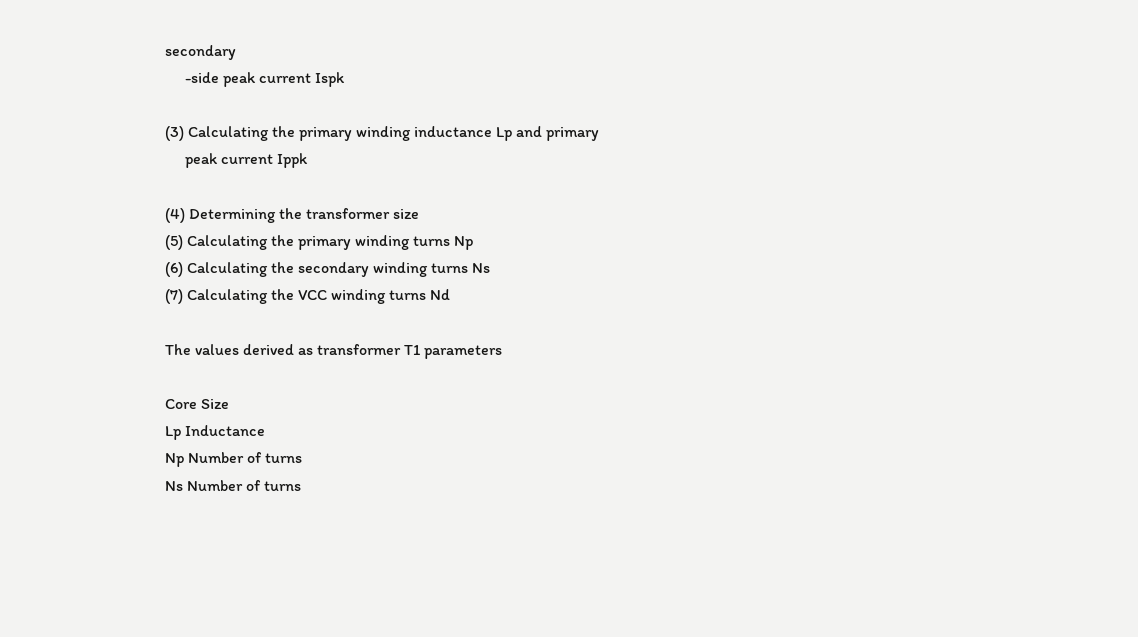secondary
     -side peak current Ispk

(3) Calculating the primary winding inductance Lp and primary
     peak current Ippk

(4) Determining the transformer size
(5) Calculating the primary winding turns Np
(6) Calculating the secondary winding turns Ns
(7) Calculating the VCC winding turns Nd

The values derived as transformer T1 parameters

Core Size
Lp Inductance
Np Number of turns
Ns Number of turns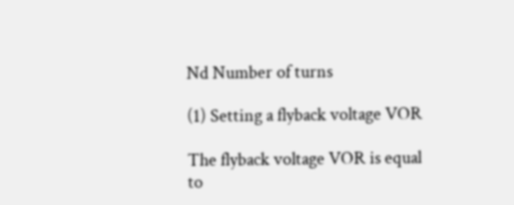Nd Number of turns

(1) Setting a flyback voltage VOR

The flyback voltage VOR is equal to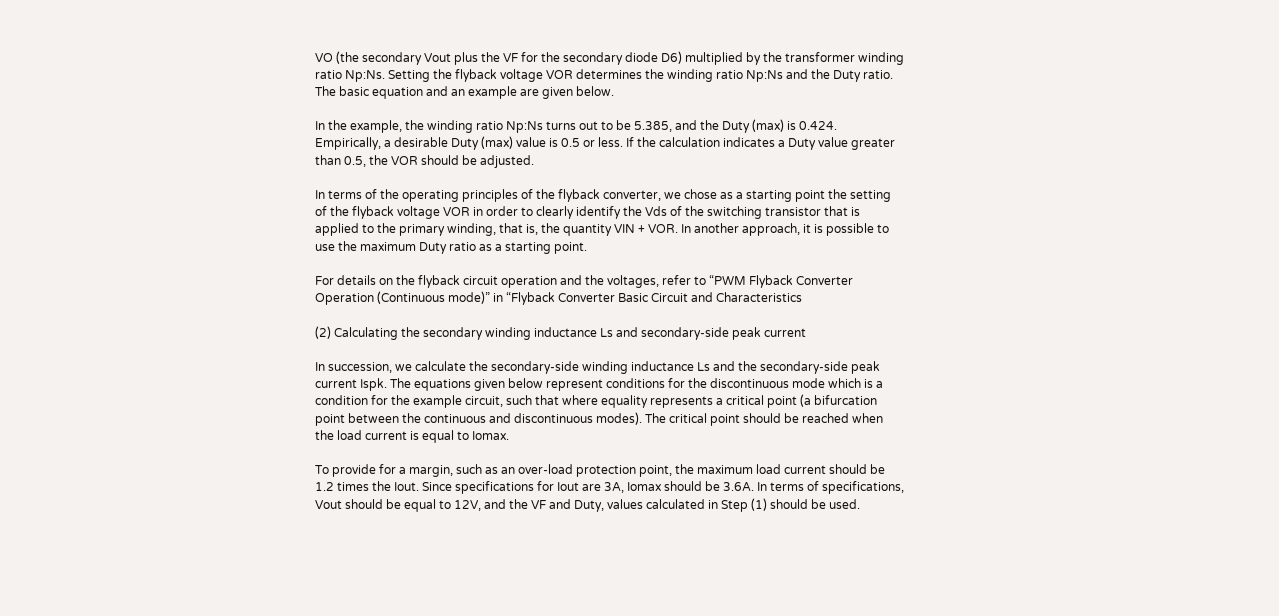VO (the secondary Vout plus the VF for the secondary diode D6) multiplied by the transformer winding ratio Np:Ns. Setting the flyback voltage VOR determines the winding ratio Np:Ns and the Duty ratio. The basic equation and an example are given below.

In the example, the winding ratio Np:Ns turns out to be 5.385, and the Duty (max) is 0.424. Empirically, a desirable Duty (max) value is 0.5 or less. If the calculation indicates a Duty value greater than 0.5, the VOR should be adjusted.

In terms of the operating principles of the flyback converter, we chose as a starting point the setting of the flyback voltage VOR in order to clearly identify the Vds of the switching transistor that is applied to the primary winding, that is, the quantity VIN + VOR. In another approach, it is possible to use the maximum Duty ratio as a starting point.

For details on the flyback circuit operation and the voltages, refer to “PWM Flyback Converter Operation (Continuous mode)” in “Flyback Converter Basic Circuit and Characteristics

(2) Calculating the secondary winding inductance Ls and secondary-side peak current

In succession, we calculate the secondary-side winding inductance Ls and the secondary-side peak current Ispk. The equations given below represent conditions for the discontinuous mode which is a condition for the example circuit, such that where equality represents a critical point (a bifurcation point between the continuous and discontinuous modes). The critical point should be reached when the load current is equal to Iomax.

To provide for a margin, such as an over-load protection point, the maximum load current should be 1.2 times the Iout. Since specifications for Iout are 3A, Iomax should be 3.6A. In terms of specifications, Vout should be equal to 12V, and the VF and Duty, values calculated in Step (1) should be used.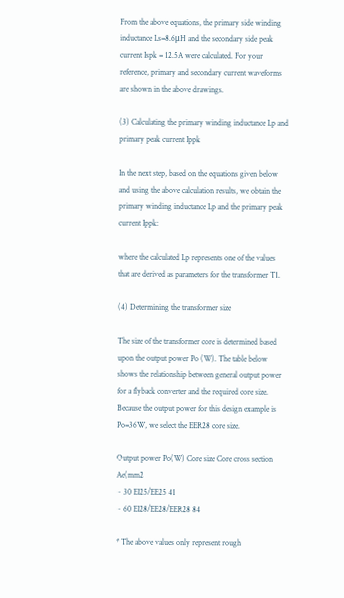From the above equations, the primary side winding inductance Ls=8.6μH and the secondary side peak current Ispk = 12.5A were calculated. For your reference, primary and secondary current waveforms are shown in the above drawings.

(3) Calculating the primary winding inductance Lp and primary peak current Ippk

In the next step, based on the equations given below and using the above calculation results, we obtain the primary winding inductance Lp and the primary peak current Ippk:

where the calculated Lp represents one of the values that are derived as parameters for the transformer T1.

(4) Determining the transformer size

The size of the transformer core is determined based upon the output power Po (W). The table below shows the relationship between general output power for a flyback converter and the required core size. Because the output power for this design example is Po=36W, we select the EER28 core size.

Output power Po(W) Core size Core cross section Ae(mm2
~ 30 EI25/EE25 41
~ 60 EI28/EE28/EER28 84

* The above values only represent rough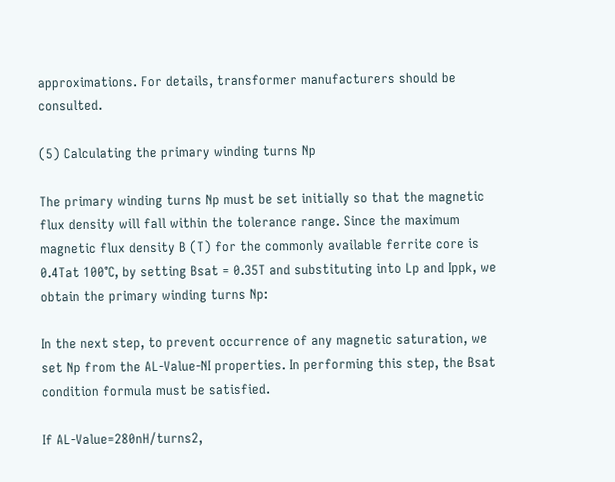approximations. For details, transformer manufacturers should be consulted.

(5) Calculating the primary winding turns Np

The primary winding turns Np must be set initially so that the magnetic flux density will fall within the tolerance range. Since the maximum magnetic flux density B (T) for the commonly available ferrite core is 0.4Tat 100℃, by setting Bsat = 0.35T and substituting into Lp and Ippk, we obtain the primary winding turns Np:

In the next step, to prevent occurrence of any magnetic saturation, we set Np from the AL-Value-NI properties. In performing this step, the Bsat condition formula must be satisfied.

If AL-Value=280nH/turns2,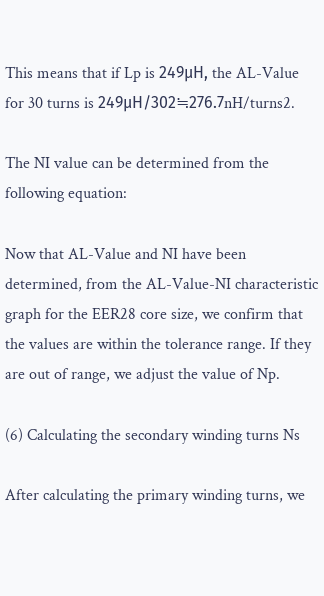This means that if Lp is 249μH, the AL-Value for 30 turns is 249μH/302≒276.7nH/turns2.

The NI value can be determined from the following equation:

Now that AL-Value and NI have been determined, from the AL-Value-NI characteristic graph for the EER28 core size, we confirm that the values are within the tolerance range. If they are out of range, we adjust the value of Np.

(6) Calculating the secondary winding turns Ns

After calculating the primary winding turns, we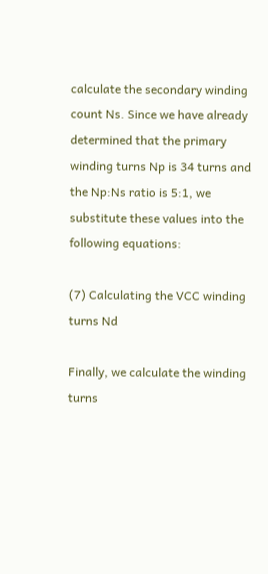calculate the secondary winding count Ns. Since we have already determined that the primary winding turns Np is 34 turns and the Np:Ns ratio is 5:1, we substitute these values into the following equations:

(7) Calculating the VCC winding turns Nd

Finally, we calculate the winding turns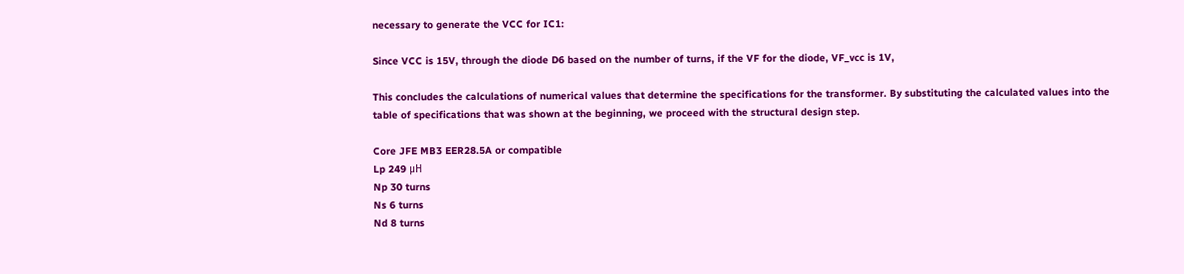necessary to generate the VCC for IC1:

Since VCC is 15V, through the diode D6 based on the number of turns, if the VF for the diode, VF_vcc is 1V,

This concludes the calculations of numerical values that determine the specifications for the transformer. By substituting the calculated values into the table of specifications that was shown at the beginning, we proceed with the structural design step.

Core JFE MB3 EER28.5A or compatible
Lp 249 μH
Np 30 turns
Ns 6 turns
Nd 8 turns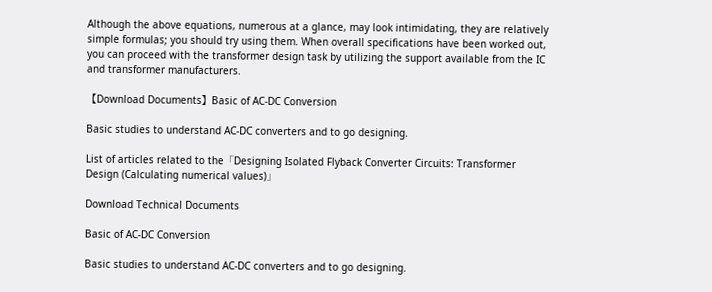Although the above equations, numerous at a glance, may look intimidating, they are relatively simple formulas; you should try using them. When overall specifications have been worked out, you can proceed with the transformer design task by utilizing the support available from the IC and transformer manufacturers.

【Download Documents】Basic of AC-DC Conversion

Basic studies to understand AC-DC converters and to go designing.

List of articles related to the「Designing Isolated Flyback Converter Circuits: Transformer Design (Calculating numerical values)」

Download Technical Documents

Basic of AC-DC Conversion

Basic studies to understand AC-DC converters and to go designing.